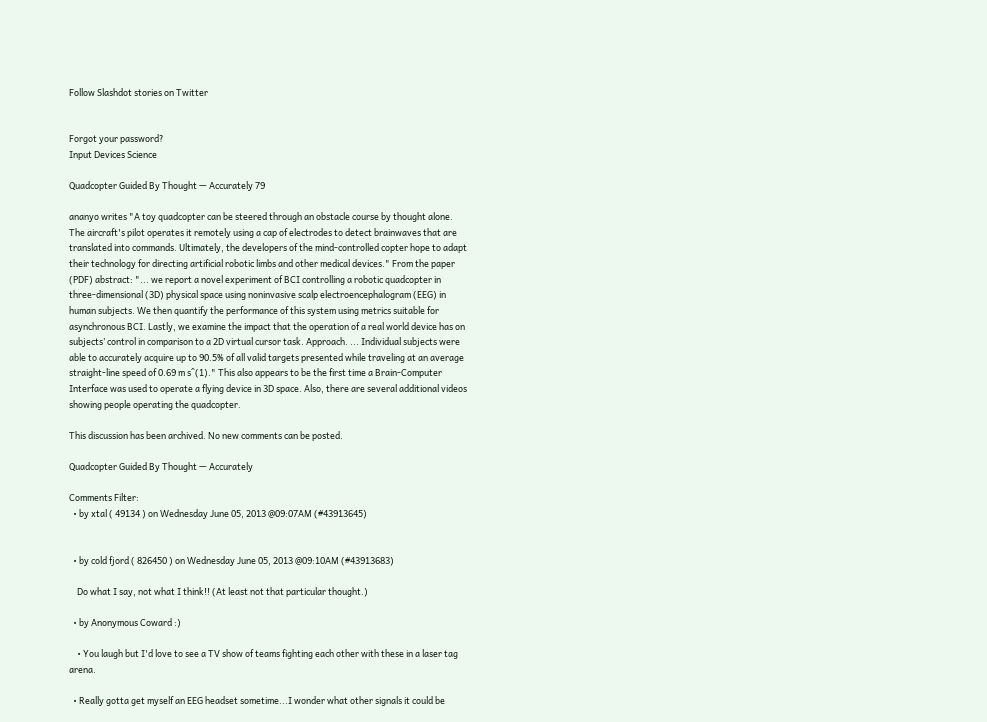Follow Slashdot stories on Twitter


Forgot your password?
Input Devices Science

Quadcopter Guided By Thought — Accurately 79

ananyo writes "A toy quadcopter can be steered through an obstacle course by thought alone. The aircraft's pilot operates it remotely using a cap of electrodes to detect brainwaves that are translated into commands. Ultimately, the developers of the mind-controlled copter hope to adapt their technology for directing artificial robotic limbs and other medical devices." From the paper (PDF) abstract: "... we report a novel experiment of BCI controlling a robotic quadcopter in three-dimensional (3D) physical space using noninvasive scalp electroencephalogram (EEG) in human subjects. We then quantify the performance of this system using metrics suitable for asynchronous BCI. Lastly, we examine the impact that the operation of a real world device has on subjects’ control in comparison to a 2D virtual cursor task. Approach. ... Individual subjects were able to accurately acquire up to 90.5% of all valid targets presented while traveling at an average straight-line speed of 0.69 m s^(1)." This also appears to be the first time a Brain-Computer Interface was used to operate a flying device in 3D space. Also, there are several additional videos showing people operating the quadcopter.

This discussion has been archived. No new comments can be posted.

Quadcopter Guided By Thought — Accurately

Comments Filter:
  • by xtal ( 49134 ) on Wednesday June 05, 2013 @09:07AM (#43913645)


  • by cold fjord ( 826450 ) on Wednesday June 05, 2013 @09:10AM (#43913683)

    Do what I say, not what I think!! (At least not that particular thought.)

  • by Anonymous Coward :)

    • You laugh but I'd love to see a TV show of teams fighting each other with these in a laser tag arena.

  • Really gotta get myself an EEG headset sometime...I wonder what other signals it could be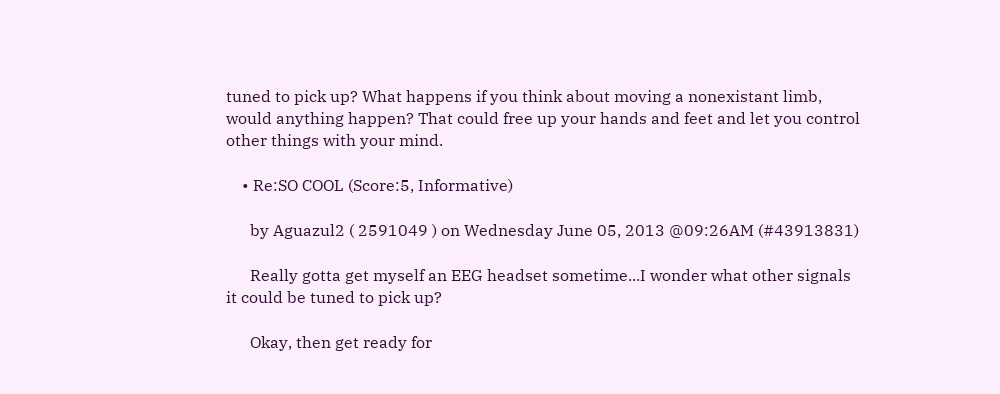tuned to pick up? What happens if you think about moving a nonexistant limb, would anything happen? That could free up your hands and feet and let you control other things with your mind.

    • Re:SO COOL (Score:5, Informative)

      by Aguazul2 ( 2591049 ) on Wednesday June 05, 2013 @09:26AM (#43913831)

      Really gotta get myself an EEG headset sometime...I wonder what other signals it could be tuned to pick up?

      Okay, then get ready for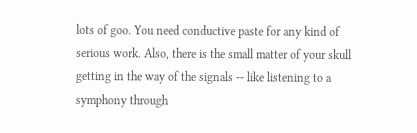lots of goo. You need conductive paste for any kind of serious work. Also, there is the small matter of your skull getting in the way of the signals -- like listening to a symphony through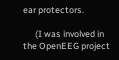ear protectors.

      (I was involved in the OpenEEG project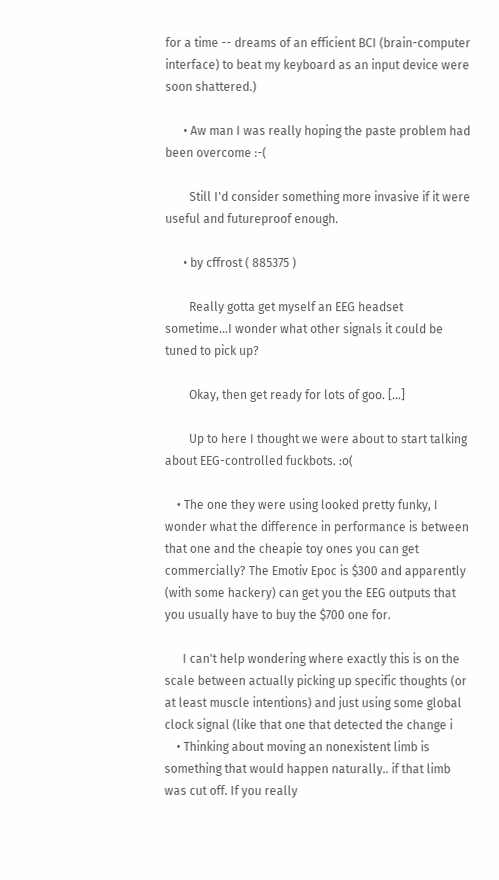for a time -- dreams of an efficient BCI (brain-computer interface) to beat my keyboard as an input device were soon shattered.)

      • Aw man I was really hoping the paste problem had been overcome :-(

        Still I'd consider something more invasive if it were useful and futureproof enough.

      • by cffrost ( 885375 )

        Really gotta get myself an EEG headset sometime...I wonder what other signals it could be tuned to pick up?

        Okay, then get ready for lots of goo. [...]

        Up to here I thought we were about to start talking about EEG-controlled fuckbots. :o(

    • The one they were using looked pretty funky, I wonder what the difference in performance is between that one and the cheapie toy ones you can get commercially? The Emotiv Epoc is $300 and apparently (with some hackery) can get you the EEG outputs that you usually have to buy the $700 one for.

      I can't help wondering where exactly this is on the scale between actually picking up specific thoughts (or at least muscle intentions) and just using some global clock signal (like that one that detected the change i
    • Thinking about moving an nonexistent limb is something that would happen naturally.. if that limb was cut off. If you really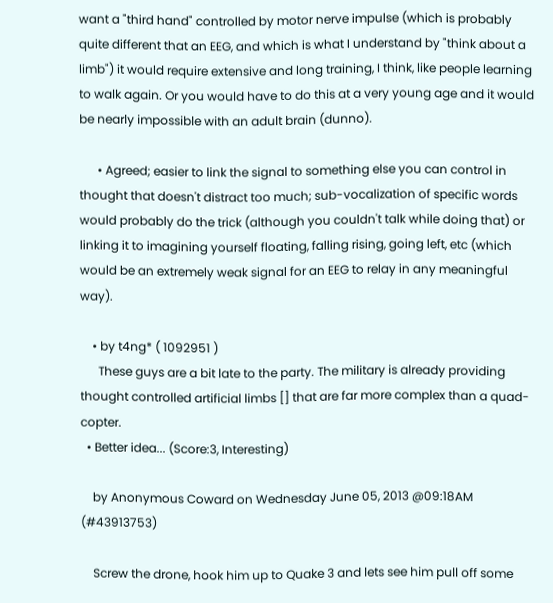want a "third hand" controlled by motor nerve impulse (which is probably quite different that an EEG, and which is what I understand by "think about a limb") it would require extensive and long training, I think, like people learning to walk again. Or you would have to do this at a very young age and it would be nearly impossible with an adult brain (dunno).

      • Agreed; easier to link the signal to something else you can control in thought that doesn't distract too much; sub-vocalization of specific words would probably do the trick (although you couldn't talk while doing that) or linking it to imagining yourself floating, falling rising, going left, etc (which would be an extremely weak signal for an EEG to relay in any meaningful way).

    • by t4ng* ( 1092951 )
      These guys are a bit late to the party. The military is already providing thought controlled artificial limbs [] that are far more complex than a quad-copter.
  • Better idea... (Score:3, Interesting)

    by Anonymous Coward on Wednesday June 05, 2013 @09:18AM (#43913753)

    Screw the drone, hook him up to Quake 3 and lets see him pull off some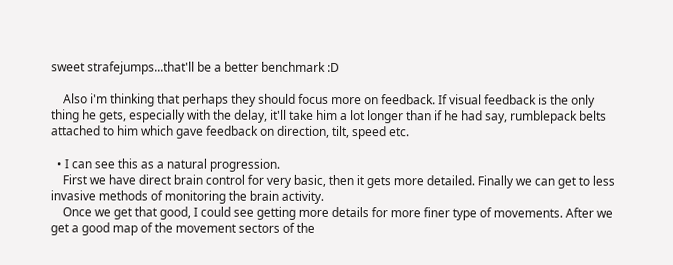sweet strafejumps...that'll be a better benchmark :D

    Also i'm thinking that perhaps they should focus more on feedback. If visual feedback is the only thing he gets, especially with the delay, it'll take him a lot longer than if he had say, rumblepack belts attached to him which gave feedback on direction, tilt, speed etc.

  • I can see this as a natural progression.
    First we have direct brain control for very basic, then it gets more detailed. Finally we can get to less invasive methods of monitoring the brain activity.
    Once we get that good, I could see getting more details for more finer type of movements. After we get a good map of the movement sectors of the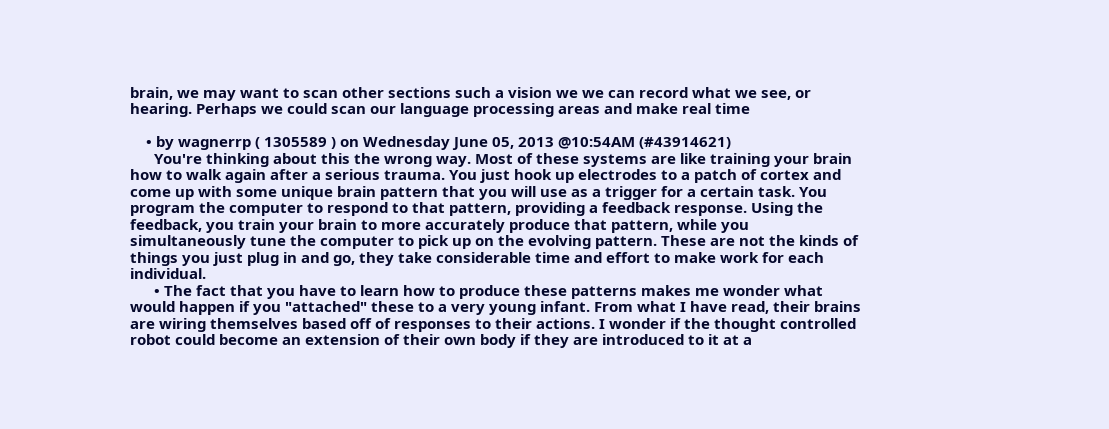brain, we may want to scan other sections such a vision we we can record what we see, or hearing. Perhaps we could scan our language processing areas and make real time

    • by wagnerrp ( 1305589 ) on Wednesday June 05, 2013 @10:54AM (#43914621)
      You're thinking about this the wrong way. Most of these systems are like training your brain how to walk again after a serious trauma. You just hook up electrodes to a patch of cortex and come up with some unique brain pattern that you will use as a trigger for a certain task. You program the computer to respond to that pattern, providing a feedback response. Using the feedback, you train your brain to more accurately produce that pattern, while you simultaneously tune the computer to pick up on the evolving pattern. These are not the kinds of things you just plug in and go, they take considerable time and effort to make work for each individual.
      • The fact that you have to learn how to produce these patterns makes me wonder what would happen if you "attached" these to a very young infant. From what I have read, their brains are wiring themselves based off of responses to their actions. I wonder if the thought controlled robot could become an extension of their own body if they are introduced to it at a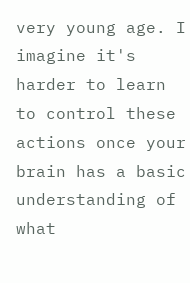very young age. I imagine it's harder to learn to control these actions once your brain has a basic understanding of what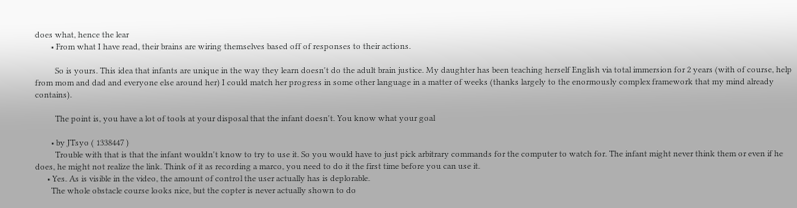does what, hence the lear
        • From what I have read, their brains are wiring themselves based off of responses to their actions.

          So is yours. This idea that infants are unique in the way they learn doesn't do the adult brain justice. My daughter has been teaching herself English via total immersion for 2 years (with of course, help from mom and dad and everyone else around her) I could match her progress in some other language in a matter of weeks (thanks largely to the enormously complex framework that my mind already contains).

          The point is, you have a lot of tools at your disposal that the infant doesn't. You know what your goal

        • by JTsyo ( 1338447 )
          Trouble with that is that the infant wouldn't know to try to use it. So you would have to just pick arbitrary commands for the computer to watch for. The infant might never think them or even if he does, he might not realize the link. Think of it as recording a marco, you need to do it the first time before you can use it.
      • Yes. As is visible in the video, the amount of control the user actually has is deplorable.
        The whole obstacle course looks nice, but the copter is never actually shown to do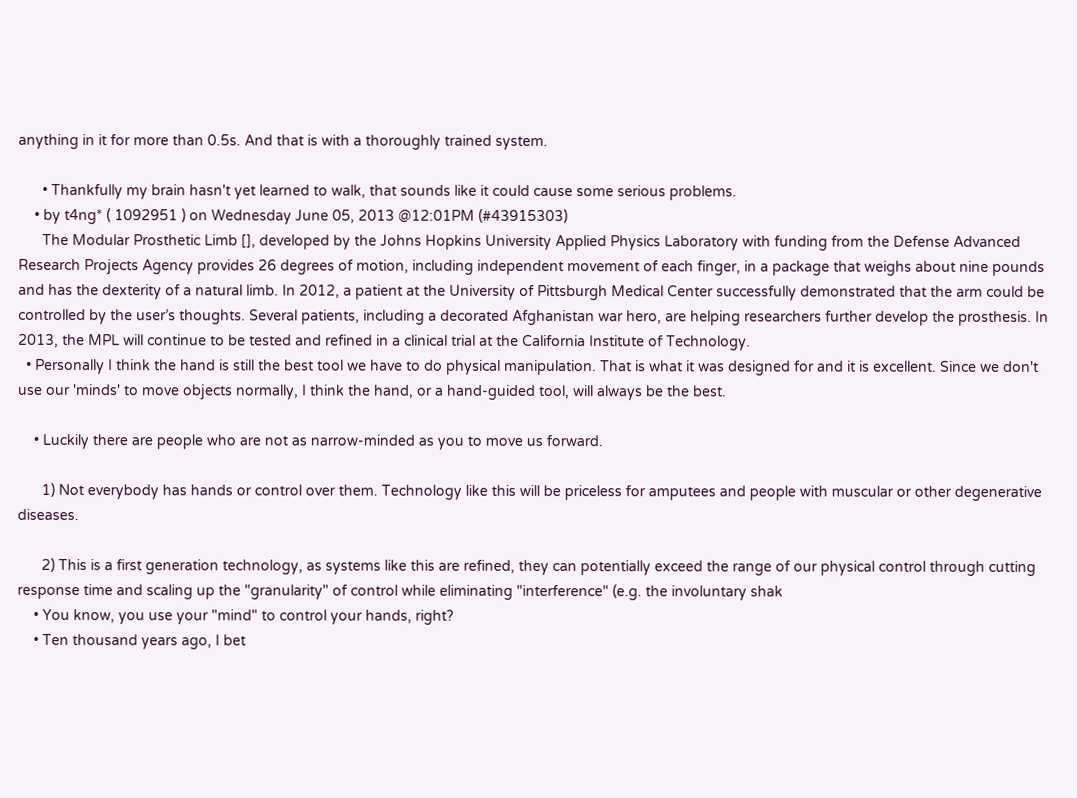anything in it for more than 0.5s. And that is with a thoroughly trained system.

      • Thankfully my brain hasn't yet learned to walk, that sounds like it could cause some serious problems.
    • by t4ng* ( 1092951 ) on Wednesday June 05, 2013 @12:01PM (#43915303)
      The Modular Prosthetic Limb [], developed by the Johns Hopkins University Applied Physics Laboratory with funding from the Defense Advanced Research Projects Agency provides 26 degrees of motion, including independent movement of each finger, in a package that weighs about nine pounds and has the dexterity of a natural limb. In 2012, a patient at the University of Pittsburgh Medical Center successfully demonstrated that the arm could be controlled by the user’s thoughts. Several patients, including a decorated Afghanistan war hero, are helping researchers further develop the prosthesis. In 2013, the MPL will continue to be tested and refined in a clinical trial at the California Institute of Technology.
  • Personally I think the hand is still the best tool we have to do physical manipulation. That is what it was designed for and it is excellent. Since we don't use our 'minds' to move objects normally, I think the hand, or a hand-guided tool, will always be the best.

    • Luckily there are people who are not as narrow-minded as you to move us forward.

      1) Not everybody has hands or control over them. Technology like this will be priceless for amputees and people with muscular or other degenerative diseases.

      2) This is a first generation technology, as systems like this are refined, they can potentially exceed the range of our physical control through cutting response time and scaling up the "granularity" of control while eliminating "interference" (e.g. the involuntary shak
    • You know, you use your "mind" to control your hands, right?
    • Ten thousand years ago, I bet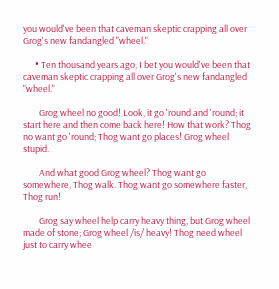you would've been that caveman skeptic crapping all over Grog's new fandangled "wheel."

      • Ten thousand years ago, I bet you would've been that caveman skeptic crapping all over Grog's new fandangled "wheel."

        Grog wheel no good! Look, it go 'round and 'round; it start here and then come back here! How that work? Thog no want go 'round; Thog want go places! Grog wheel stupid.

        And what good Grog wheel? Thog want go somewhere, Thog walk. Thog want go somewhere faster, Thog run!

        Grog say wheel help carry heavy thing, but Grog wheel made of stone; Grog wheel /is/ heavy! Thog need wheel just to carry whee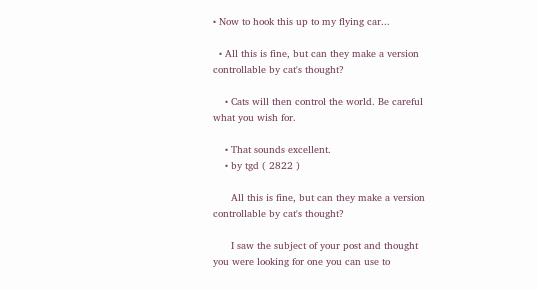• Now to hook this up to my flying car...

  • All this is fine, but can they make a version controllable by cat's thought?

    • Cats will then control the world. Be careful what you wish for.

    • That sounds excellent.
    • by tgd ( 2822 )

      All this is fine, but can they make a version controllable by cat's thought?

      I saw the subject of your post and thought you were looking for one you can use to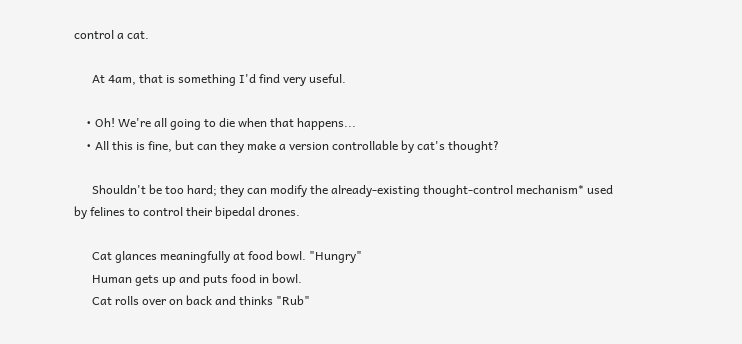control a cat.

      At 4am, that is something I'd find very useful.

    • Oh! We're all going to die when that happens...
    • All this is fine, but can they make a version controllable by cat's thought?

      Shouldn't be too hard; they can modify the already-existing thought-control mechanism* used by felines to control their bipedal drones.

      Cat glances meaningfully at food bowl. "Hungry"
      Human gets up and puts food in bowl.
      Cat rolls over on back and thinks "Rub"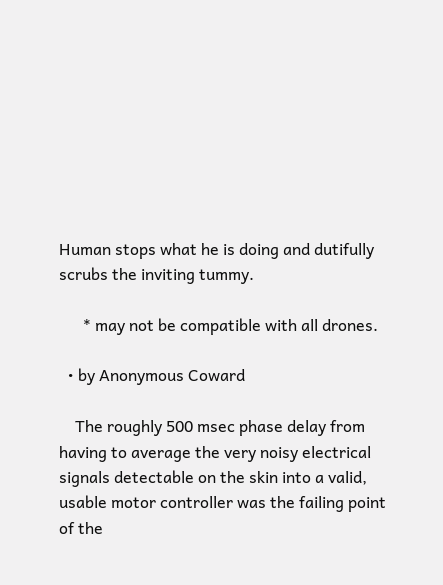Human stops what he is doing and dutifully scrubs the inviting tummy.

      * may not be compatible with all drones.

  • by Anonymous Coward

    The roughly 500 msec phase delay from having to average the very noisy electrical signals detectable on the skin into a valid, usable motor controller was the failing point of the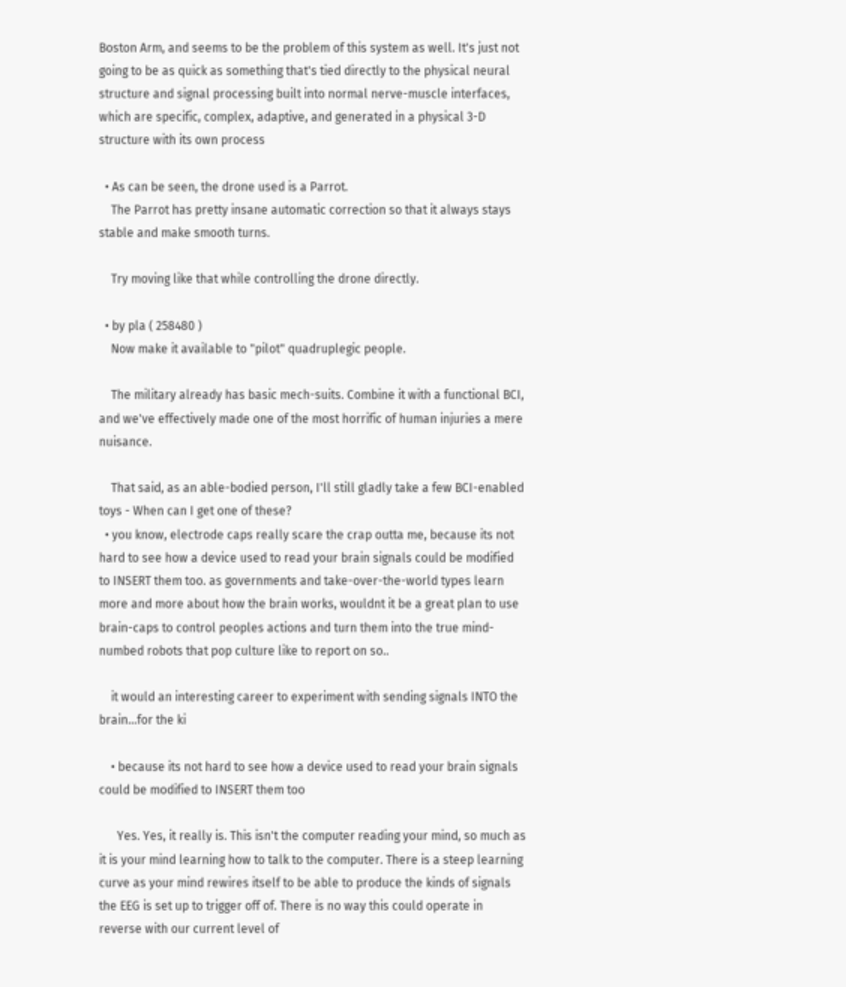Boston Arm, and seems to be the problem of this system as well. It's just not going to be as quick as something that's tied directly to the physical neural structure and signal processing built into normal nerve-muscle interfaces, which are specific, complex, adaptive, and generated in a physical 3-D structure with its own process

  • As can be seen, the drone used is a Parrot.
    The Parrot has pretty insane automatic correction so that it always stays stable and make smooth turns.

    Try moving like that while controlling the drone directly.

  • by pla ( 258480 )
    Now make it available to "pilot" quadruplegic people.

    The military already has basic mech-suits. Combine it with a functional BCI, and we've effectively made one of the most horrific of human injuries a mere nuisance.

    That said, as an able-bodied person, I'll still gladly take a few BCI-enabled toys - When can I get one of these?
  • you know, electrode caps really scare the crap outta me, because its not hard to see how a device used to read your brain signals could be modified to INSERT them too. as governments and take-over-the-world types learn more and more about how the brain works, wouldnt it be a great plan to use brain-caps to control peoples actions and turn them into the true mind-numbed robots that pop culture like to report on so..

    it would an interesting career to experiment with sending signals INTO the brain...for the ki

    • because its not hard to see how a device used to read your brain signals could be modified to INSERT them too

      Yes. Yes, it really is. This isn't the computer reading your mind, so much as it is your mind learning how to talk to the computer. There is a steep learning curve as your mind rewires itself to be able to produce the kinds of signals the EEG is set up to trigger off of. There is no way this could operate in reverse with our current level of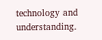technology and understanding.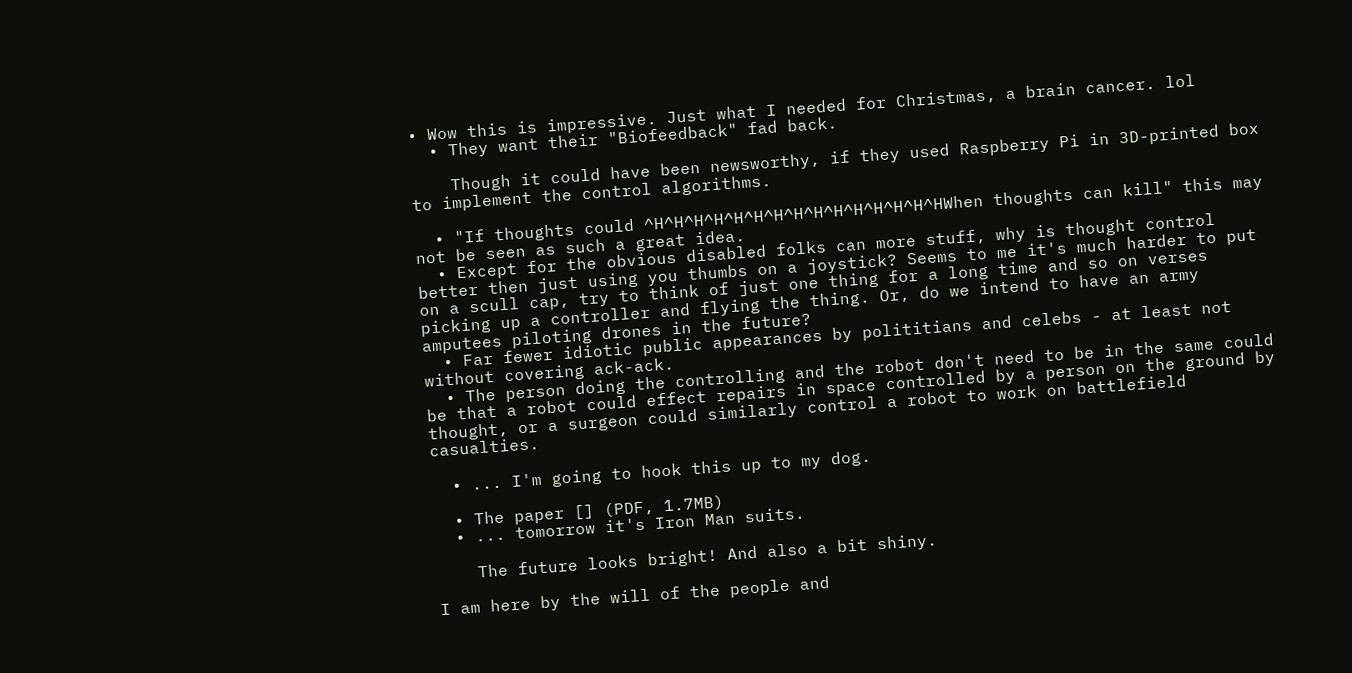• Wow this is impressive. Just what I needed for Christmas, a brain cancer. lol
  • They want their "Biofeedback" fad back.

    Though it could have been newsworthy, if they used Raspberry Pi in 3D-printed box to implement the control algorithms.

  • "If thoughts could ^H^H^H^H^H^H^H^H^H^H^H^H^H^H^HWhen thoughts can kill" this may not be seen as such a great idea.
  • Except for the obvious disabled folks can more stuff, why is thought control better then just using you thumbs on a joystick? Seems to me it's much harder to put on a scull cap, try to think of just one thing for a long time and so on verses picking up a controller and flying the thing. Or, do we intend to have an army amputees piloting drones in the future?
  • Far fewer idiotic public appearances by polititians and celebs - at least not without covering ack-ack.
  • The person doing the controlling and the robot don't need to be in the same could be that a robot could effect repairs in space controlled by a person on the ground by thought, or a surgeon could similarly control a robot to work on battlefield casualties.

  • ... I'm going to hook this up to my dog.

  • The paper [] (PDF, 1.7MB)
  • ... tomorrow it's Iron Man suits.

    The future looks bright! And also a bit shiny.

I am here by the will of the people and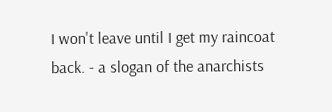I won't leave until I get my raincoat back. - a slogan of the anarchists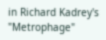in Richard Kadrey's "Metrophage"